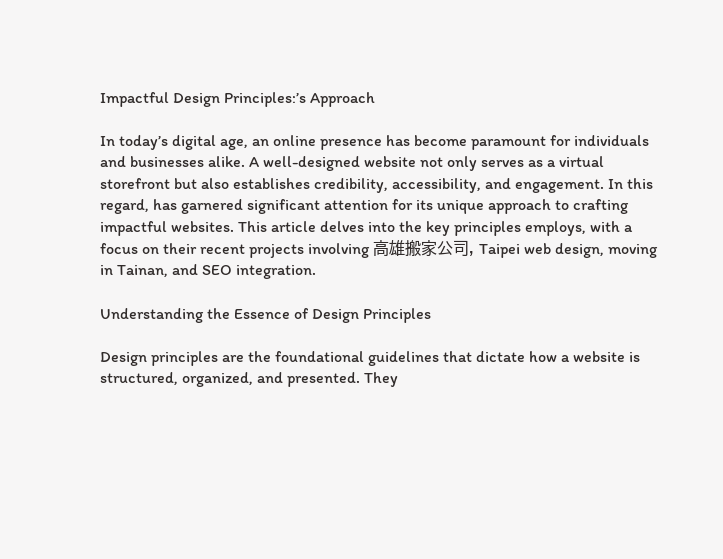Impactful Design Principles:’s Approach

In today’s digital age, an online presence has become paramount for individuals and businesses alike. A well-designed website not only serves as a virtual storefront but also establishes credibility, accessibility, and engagement. In this regard, has garnered significant attention for its unique approach to crafting impactful websites. This article delves into the key principles employs, with a focus on their recent projects involving 高雄搬家公司, Taipei web design, moving in Tainan, and SEO integration.

Understanding the Essence of Design Principles

Design principles are the foundational guidelines that dictate how a website is structured, organized, and presented. They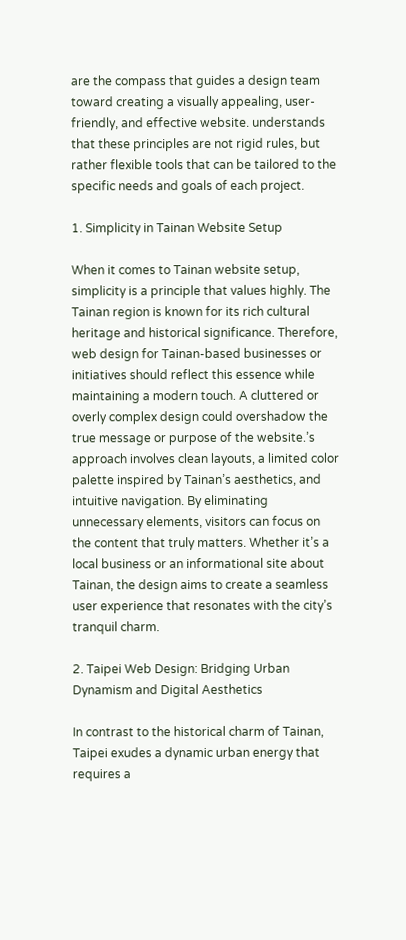are the compass that guides a design team toward creating a visually appealing, user-friendly, and effective website. understands that these principles are not rigid rules, but rather flexible tools that can be tailored to the specific needs and goals of each project.

1. Simplicity in Tainan Website Setup

When it comes to Tainan website setup, simplicity is a principle that values highly. The Tainan region is known for its rich cultural heritage and historical significance. Therefore, web design for Tainan-based businesses or initiatives should reflect this essence while maintaining a modern touch. A cluttered or overly complex design could overshadow the true message or purpose of the website.’s approach involves clean layouts, a limited color palette inspired by Tainan’s aesthetics, and intuitive navigation. By eliminating unnecessary elements, visitors can focus on the content that truly matters. Whether it’s a local business or an informational site about Tainan, the design aims to create a seamless user experience that resonates with the city’s tranquil charm.

2. Taipei Web Design: Bridging Urban Dynamism and Digital Aesthetics

In contrast to the historical charm of Tainan, Taipei exudes a dynamic urban energy that requires a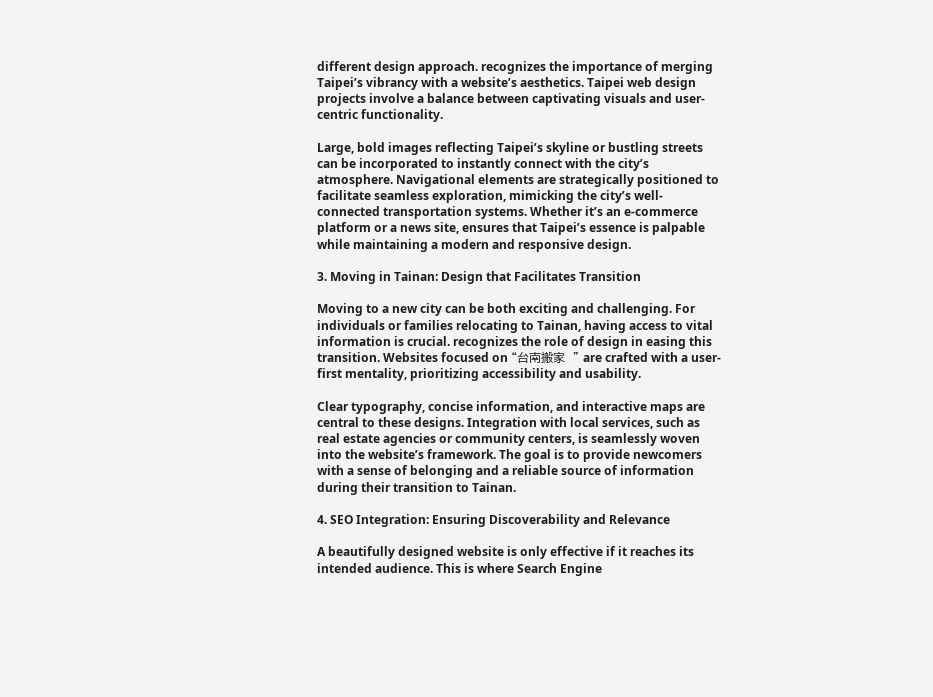different design approach. recognizes the importance of merging Taipei’s vibrancy with a website’s aesthetics. Taipei web design projects involve a balance between captivating visuals and user-centric functionality.

Large, bold images reflecting Taipei’s skyline or bustling streets can be incorporated to instantly connect with the city’s atmosphere. Navigational elements are strategically positioned to facilitate seamless exploration, mimicking the city’s well-connected transportation systems. Whether it’s an e-commerce platform or a news site, ensures that Taipei’s essence is palpable while maintaining a modern and responsive design.

3. Moving in Tainan: Design that Facilitates Transition

Moving to a new city can be both exciting and challenging. For individuals or families relocating to Tainan, having access to vital information is crucial. recognizes the role of design in easing this transition. Websites focused on “台南搬家  ” are crafted with a user-first mentality, prioritizing accessibility and usability.

Clear typography, concise information, and interactive maps are central to these designs. Integration with local services, such as real estate agencies or community centers, is seamlessly woven into the website’s framework. The goal is to provide newcomers with a sense of belonging and a reliable source of information during their transition to Tainan.

4. SEO Integration: Ensuring Discoverability and Relevance

A beautifully designed website is only effective if it reaches its intended audience. This is where Search Engine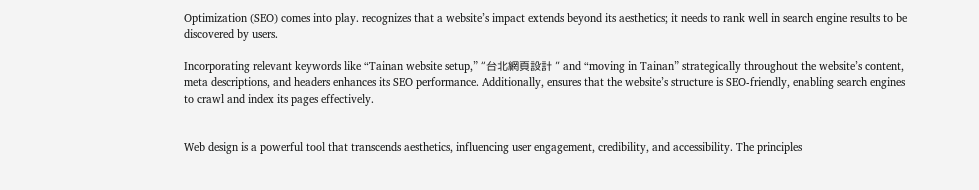Optimization (SEO) comes into play. recognizes that a website’s impact extends beyond its aesthetics; it needs to rank well in search engine results to be discovered by users.

Incorporating relevant keywords like “Tainan website setup,” “台北網頁設計 ” and “moving in Tainan” strategically throughout the website’s content, meta descriptions, and headers enhances its SEO performance. Additionally, ensures that the website’s structure is SEO-friendly, enabling search engines to crawl and index its pages effectively.


Web design is a powerful tool that transcends aesthetics, influencing user engagement, credibility, and accessibility. The principles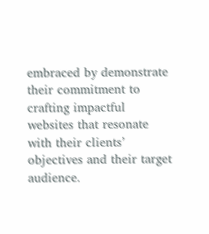embraced by demonstrate their commitment to crafting impactful websites that resonate with their clients’ objectives and their target audience.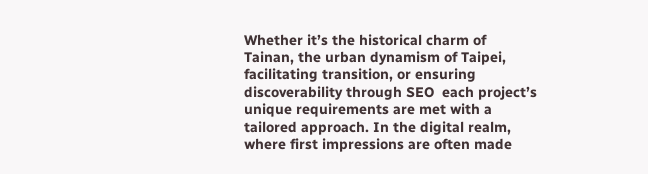Whether it’s the historical charm of Tainan, the urban dynamism of Taipei, facilitating transition, or ensuring discoverability through SEO  each project’s unique requirements are met with a tailored approach. In the digital realm, where first impressions are often made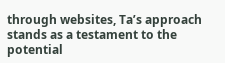through websites, Ta’s approach stands as a testament to the potential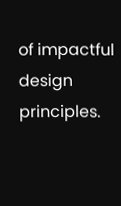of impactful design principles.